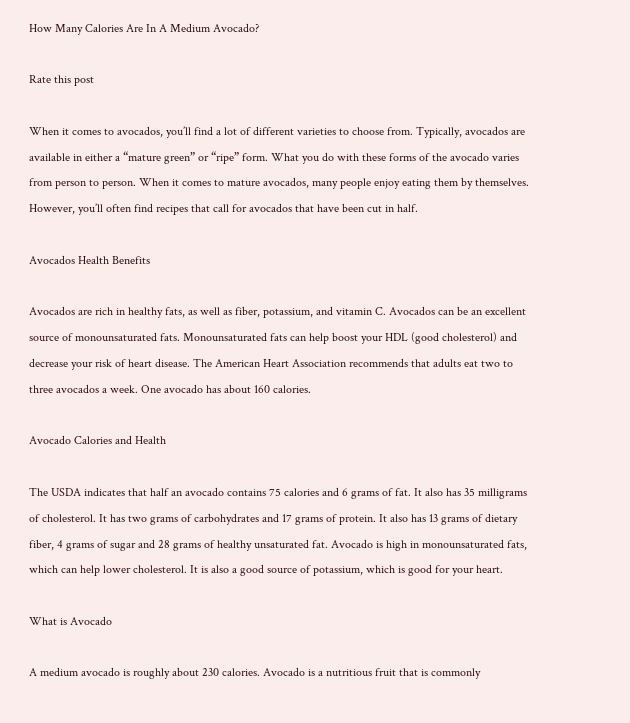How Many Calories Are In A Medium Avocado?

Rate this post

When it comes to avocados, you’ll find a lot of different varieties to choose from. Typically, avocados are available in either a “mature green” or “ripe” form. What you do with these forms of the avocado varies from person to person. When it comes to mature avocados, many people enjoy eating them by themselves. However, you’ll often find recipes that call for avocados that have been cut in half.

Avocados Health Benefits

Avocados are rich in healthy fats, as well as fiber, potassium, and vitamin C. Avocados can be an excellent source of monounsaturated fats. Monounsaturated fats can help boost your HDL (good cholesterol) and decrease your risk of heart disease. The American Heart Association recommends that adults eat two to three avocados a week. One avocado has about 160 calories.

Avocado Calories and Health

The USDA indicates that half an avocado contains 75 calories and 6 grams of fat. It also has 35 milligrams of cholesterol. It has two grams of carbohydrates and 17 grams of protein. It also has 13 grams of dietary fiber, 4 grams of sugar and 28 grams of healthy unsaturated fat. Avocado is high in monounsaturated fats, which can help lower cholesterol. It is also a good source of potassium, which is good for your heart.

What is Avocado

A medium avocado is roughly about 230 calories. Avocado is a nutritious fruit that is commonly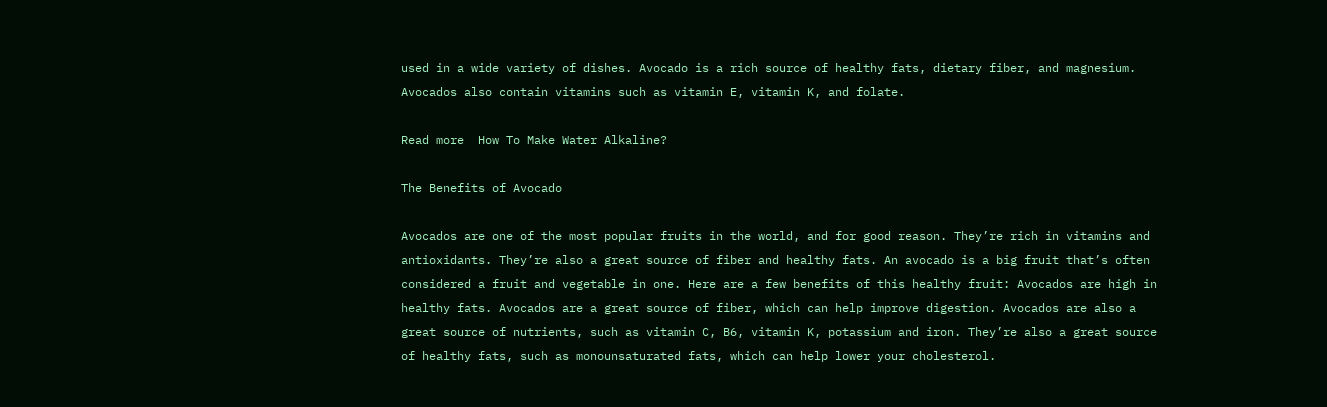used in a wide variety of dishes. Avocado is a rich source of healthy fats, dietary fiber, and magnesium. Avocados also contain vitamins such as vitamin E, vitamin K, and folate.

Read more  How To Make Water Alkaline?

The Benefits of Avocado

Avocados are one of the most popular fruits in the world, and for good reason. They’re rich in vitamins and antioxidants. They’re also a great source of fiber and healthy fats. An avocado is a big fruit that’s often considered a fruit and vegetable in one. Here are a few benefits of this healthy fruit: Avocados are high in healthy fats. Avocados are a great source of fiber, which can help improve digestion. Avocados are also a great source of nutrients, such as vitamin C, B6, vitamin K, potassium and iron. They’re also a great source of healthy fats, such as monounsaturated fats, which can help lower your cholesterol.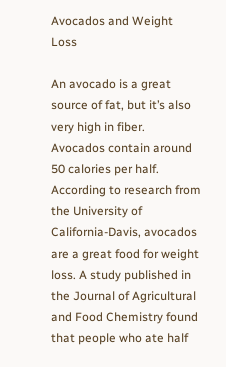Avocados and Weight Loss

An avocado is a great source of fat, but it’s also very high in fiber. Avocados contain around 50 calories per half. According to research from the University of California-Davis, avocados are a great food for weight loss. A study published in the Journal of Agricultural and Food Chemistry found that people who ate half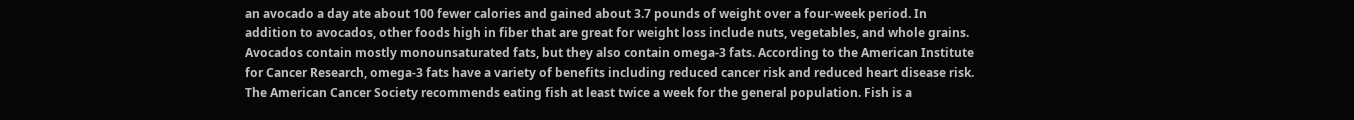an avocado a day ate about 100 fewer calories and gained about 3.7 pounds of weight over a four-week period. In addition to avocados, other foods high in fiber that are great for weight loss include nuts, vegetables, and whole grains. Avocados contain mostly monounsaturated fats, but they also contain omega-3 fats. According to the American Institute for Cancer Research, omega-3 fats have a variety of benefits including reduced cancer risk and reduced heart disease risk. The American Cancer Society recommends eating fish at least twice a week for the general population. Fish is a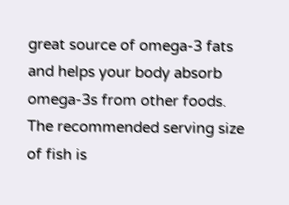great source of omega-3 fats and helps your body absorb omega-3s from other foods. The recommended serving size of fish is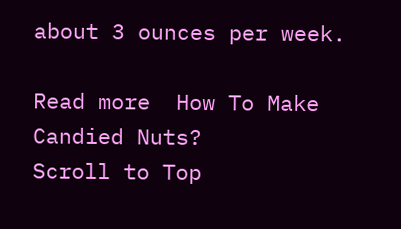about 3 ounces per week.

Read more  How To Make Candied Nuts?
Scroll to Top